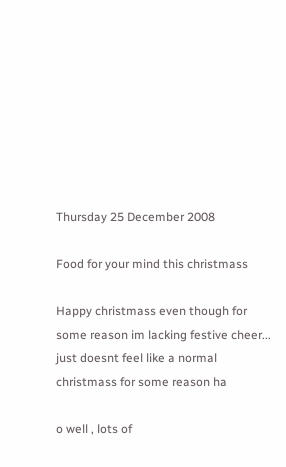Thursday 25 December 2008

Food for your mind this christmass

Happy christmass even though for some reason im lacking festive cheer... just doesnt feel like a normal christmass for some reason ha

o well , lots of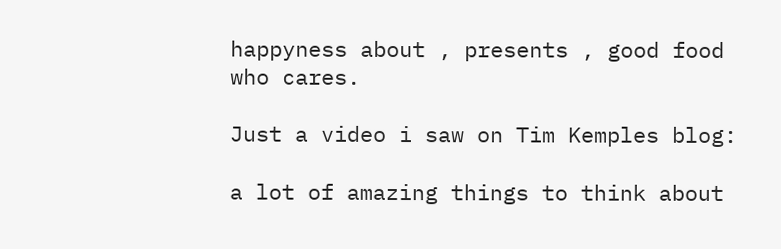happyness about , presents , good food who cares.

Just a video i saw on Tim Kemples blog:

a lot of amazing things to think about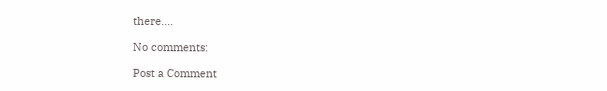there....

No comments:

Post a Comment